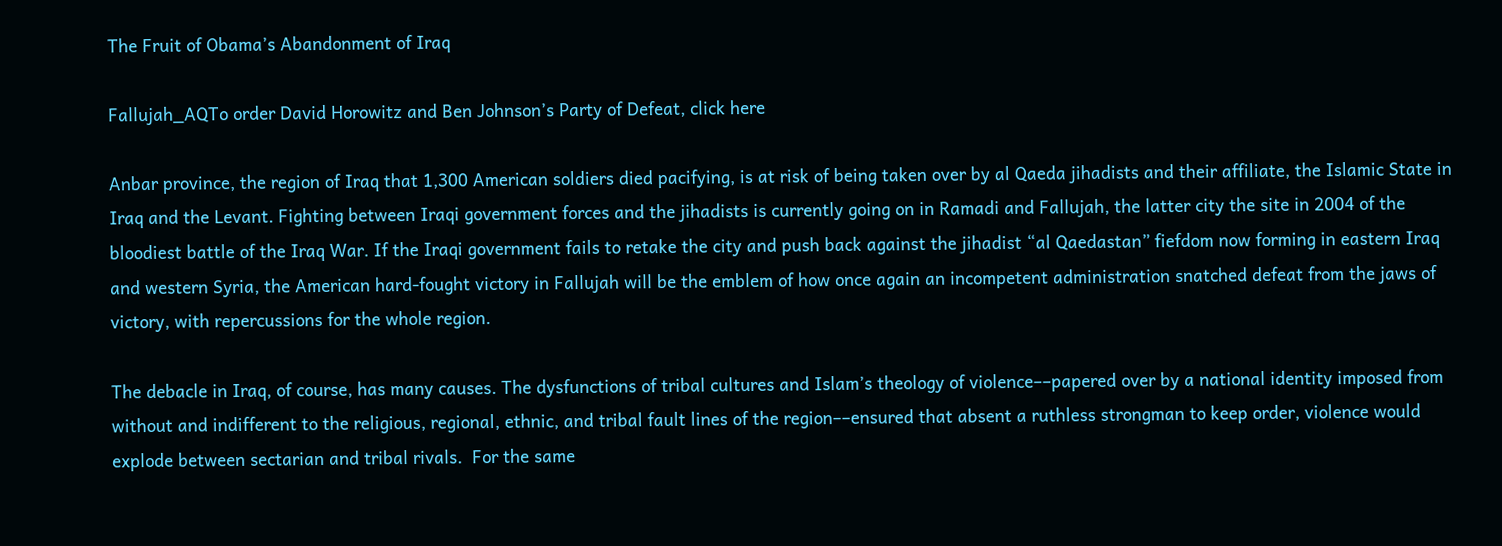The Fruit of Obama’s Abandonment of Iraq

Fallujah_AQTo order David Horowitz and Ben Johnson’s Party of Defeat, click here

Anbar province, the region of Iraq that 1,300 American soldiers died pacifying, is at risk of being taken over by al Qaeda jihadists and their affiliate, the Islamic State in Iraq and the Levant. Fighting between Iraqi government forces and the jihadists is currently going on in Ramadi and Fallujah, the latter city the site in 2004 of the bloodiest battle of the Iraq War. If the Iraqi government fails to retake the city and push back against the jihadist “al Qaedastan” fiefdom now forming in eastern Iraq and western Syria, the American hard-fought victory in Fallujah will be the emblem of how once again an incompetent administration snatched defeat from the jaws of victory, with repercussions for the whole region.

The debacle in Iraq, of course, has many causes. The dysfunctions of tribal cultures and Islam’s theology of violence––papered over by a national identity imposed from without and indifferent to the religious, regional, ethnic, and tribal fault lines of the region––ensured that absent a ruthless strongman to keep order, violence would explode between sectarian and tribal rivals.  For the same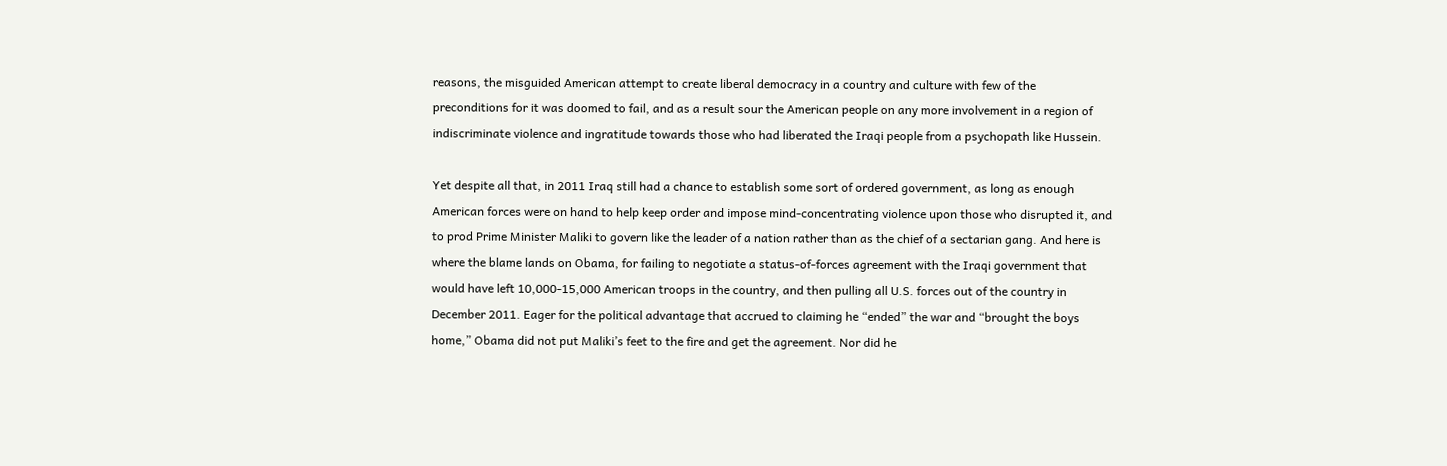reasons, the misguided American attempt to create liberal democracy in a country and culture with few of the preconditions for it was doomed to fail, and as a result sour the American people on any more involvement in a region of indiscriminate violence and ingratitude towards those who had liberated the Iraqi people from a psychopath like Hussein.

Yet despite all that, in 2011 Iraq still had a chance to establish some sort of ordered government, as long as enough American forces were on hand to help keep order and impose mind-concentrating violence upon those who disrupted it, and to prod Prime Minister Maliki to govern like the leader of a nation rather than as the chief of a sectarian gang. And here is where the blame lands on Obama, for failing to negotiate a status-of-forces agreement with the Iraqi government that would have left 10,000-15,000 American troops in the country, and then pulling all U.S. forces out of the country in December 2011. Eager for the political advantage that accrued to claiming he “ended” the war and “brought the boys home,” Obama did not put Maliki’s feet to the fire and get the agreement. Nor did he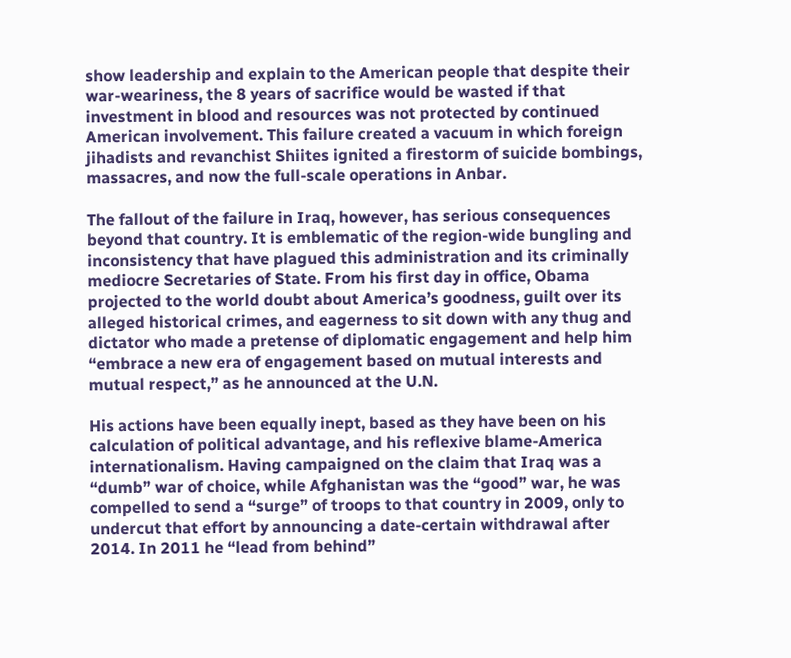show leadership and explain to the American people that despite their war-weariness, the 8 years of sacrifice would be wasted if that investment in blood and resources was not protected by continued American involvement. This failure created a vacuum in which foreign jihadists and revanchist Shiites ignited a firestorm of suicide bombings, massacres, and now the full-scale operations in Anbar.

The fallout of the failure in Iraq, however, has serious consequences beyond that country. It is emblematic of the region-wide bungling and inconsistency that have plagued this administration and its criminally mediocre Secretaries of State. From his first day in office, Obama projected to the world doubt about America’s goodness, guilt over its alleged historical crimes, and eagerness to sit down with any thug and dictator who made a pretense of diplomatic engagement and help him “embrace a new era of engagement based on mutual interests and mutual respect,” as he announced at the U.N.

His actions have been equally inept, based as they have been on his calculation of political advantage, and his reflexive blame-America internationalism. Having campaigned on the claim that Iraq was a “dumb” war of choice, while Afghanistan was the “good” war, he was compelled to send a “surge” of troops to that country in 2009, only to undercut that effort by announcing a date-certain withdrawal after 2014. In 2011 he “lead from behind”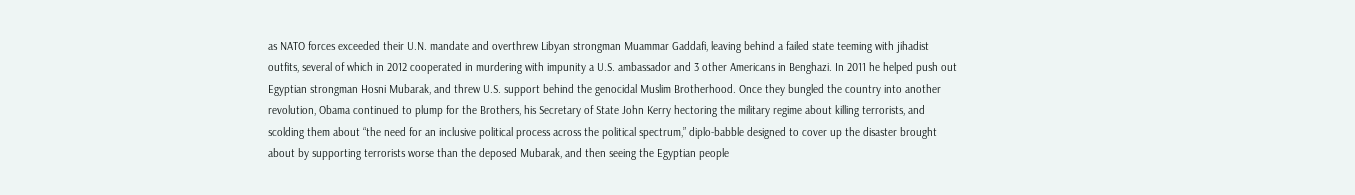as NATO forces exceeded their U.N. mandate and overthrew Libyan strongman Muammar Gaddafi, leaving behind a failed state teeming with jihadist outfits, several of which in 2012 cooperated in murdering with impunity a U.S. ambassador and 3 other Americans in Benghazi. In 2011 he helped push out Egyptian strongman Hosni Mubarak, and threw U.S. support behind the genocidal Muslim Brotherhood. Once they bungled the country into another revolution, Obama continued to plump for the Brothers, his Secretary of State John Kerry hectoring the military regime about killing terrorists, and scolding them about “the need for an inclusive political process across the political spectrum,” diplo-babble designed to cover up the disaster brought about by supporting terrorists worse than the deposed Mubarak, and then seeing the Egyptian people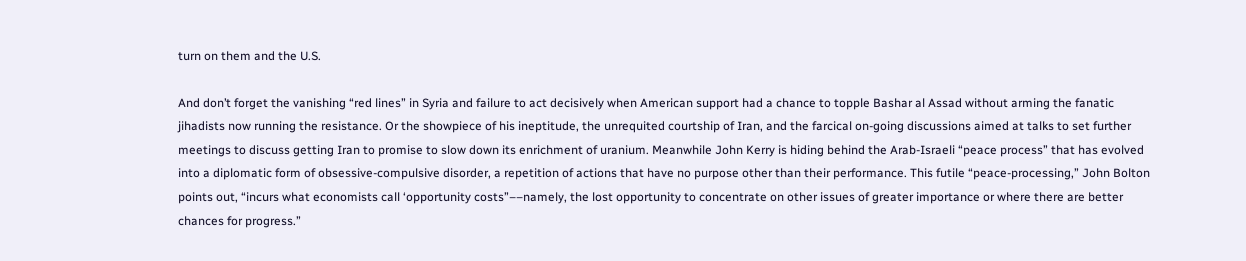turn on them and the U.S.

And don’t forget the vanishing “red lines” in Syria and failure to act decisively when American support had a chance to topple Bashar al Assad without arming the fanatic jihadists now running the resistance. Or the showpiece of his ineptitude, the unrequited courtship of Iran, and the farcical on-going discussions aimed at talks to set further meetings to discuss getting Iran to promise to slow down its enrichment of uranium. Meanwhile John Kerry is hiding behind the Arab-Israeli “peace process” that has evolved into a diplomatic form of obsessive-compulsive disorder, a repetition of actions that have no purpose other than their performance. This futile “peace-processing,” John Bolton points out, “incurs what economists call ‘opportunity costs”––namely, the lost opportunity to concentrate on other issues of greater importance or where there are better chances for progress.”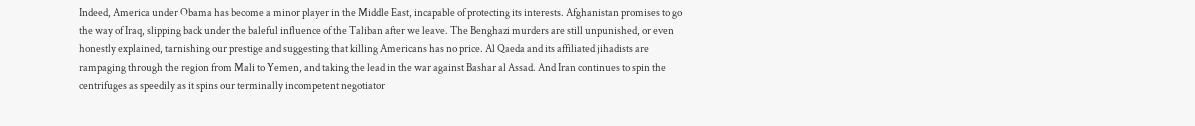Indeed, America under Obama has become a minor player in the Middle East, incapable of protecting its interests. Afghanistan promises to go the way of Iraq, slipping back under the baleful influence of the Taliban after we leave. The Benghazi murders are still unpunished, or even honestly explained, tarnishing our prestige and suggesting that killing Americans has no price. Al Qaeda and its affiliated jihadists are rampaging through the region from Mali to Yemen, and taking the lead in the war against Bashar al Assad. And Iran continues to spin the centrifuges as speedily as it spins our terminally incompetent negotiator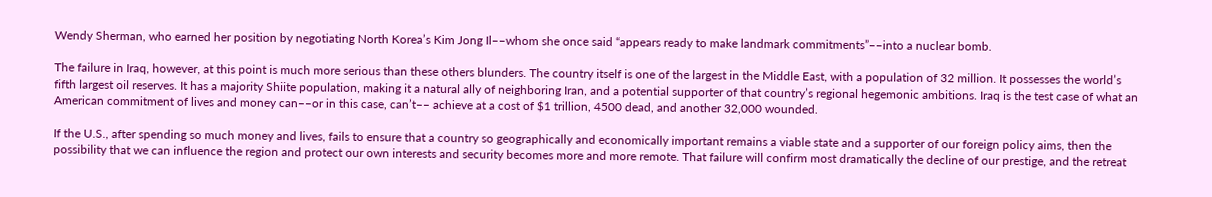Wendy Sherman, who earned her position by negotiating North Korea’s Kim Jong Il––whom she once said “appears ready to make landmark commitments”––into a nuclear bomb.

The failure in Iraq, however, at this point is much more serious than these others blunders. The country itself is one of the largest in the Middle East, with a population of 32 million. It possesses the world’s fifth largest oil reserves. It has a majority Shiite population, making it a natural ally of neighboring Iran, and a potential supporter of that country’s regional hegemonic ambitions. Iraq is the test case of what an American commitment of lives and money can––or in this case, can’t–– achieve at a cost of $1 trillion, 4500 dead, and another 32,000 wounded.

If the U.S., after spending so much money and lives, fails to ensure that a country so geographically and economically important remains a viable state and a supporter of our foreign policy aims, then the possibility that we can influence the region and protect our own interests and security becomes more and more remote. That failure will confirm most dramatically the decline of our prestige, and the retreat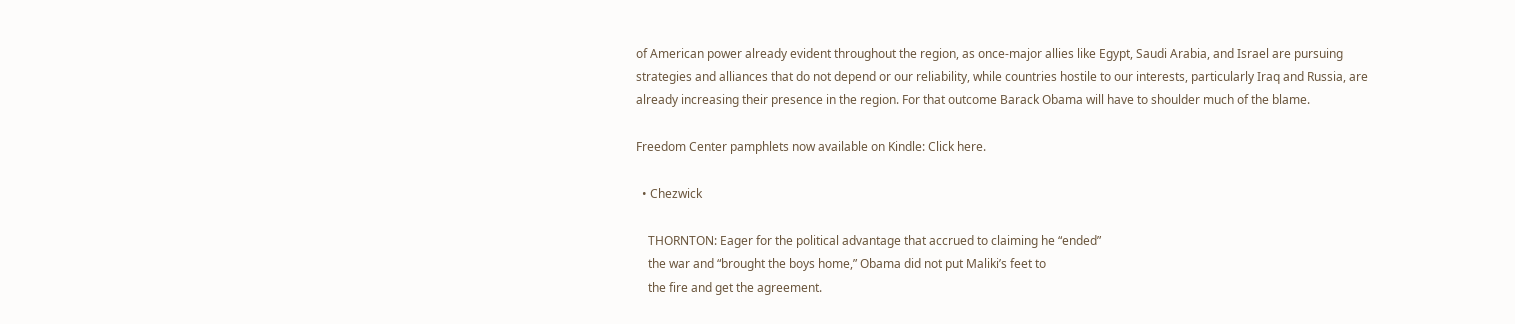of American power already evident throughout the region, as once-major allies like Egypt, Saudi Arabia, and Israel are pursuing strategies and alliances that do not depend or our reliability, while countries hostile to our interests, particularly Iraq and Russia, are already increasing their presence in the region. For that outcome Barack Obama will have to shoulder much of the blame.

Freedom Center pamphlets now available on Kindle: Click here.

  • Chezwick

    THORNTON: Eager for the political advantage that accrued to claiming he “ended”
    the war and “brought the boys home,” Obama did not put Maliki’s feet to
    the fire and get the agreement.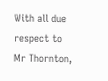With all due respect to Mr Thornton,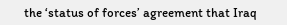the ‘status of forces’ agreement that Iraq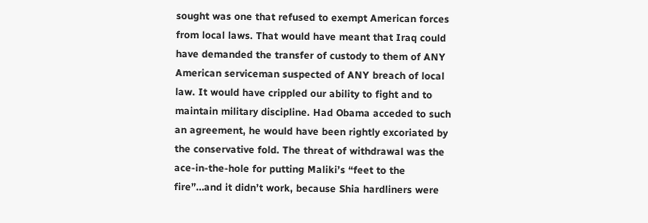sought was one that refused to exempt American forces from local laws. That would have meant that Iraq could have demanded the transfer of custody to them of ANY American serviceman suspected of ANY breach of local law. It would have crippled our ability to fight and to maintain military discipline. Had Obama acceded to such an agreement, he would have been rightly excoriated by the conservative fold. The threat of withdrawal was the ace-in-the-hole for putting Maliki’s “feet to the fire”…and it didn’t work, because Shia hardliners were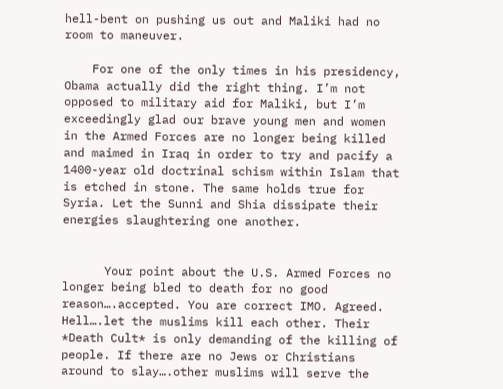hell-bent on pushing us out and Maliki had no room to maneuver.

    For one of the only times in his presidency, Obama actually did the right thing. I’m not opposed to military aid for Maliki, but I’m exceedingly glad our brave young men and women in the Armed Forces are no longer being killed and maimed in Iraq in order to try and pacify a 1400-year old doctrinal schism within Islam that is etched in stone. The same holds true for Syria. Let the Sunni and Shia dissipate their energies slaughtering one another.


      Your point about the U.S. Armed Forces no longer being bled to death for no good reason….accepted. You are correct IMO. Agreed. Hell….let the muslims kill each other. Their *Death Cult* is only demanding of the killing of people. If there are no Jews or Christians around to slay….other muslims will serve the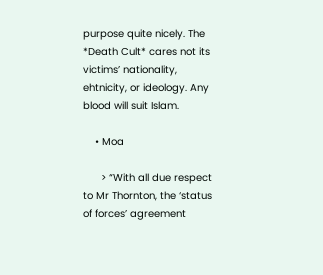purpose quite nicely. The *Death Cult* cares not its victims’ nationality, ehtnicity, or ideology. Any blood will suit Islam.

    • Moa

      > “With all due respect to Mr Thornton, the ‘status of forces’ agreement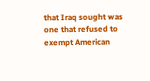that Iraq sought was one that refused to exempt American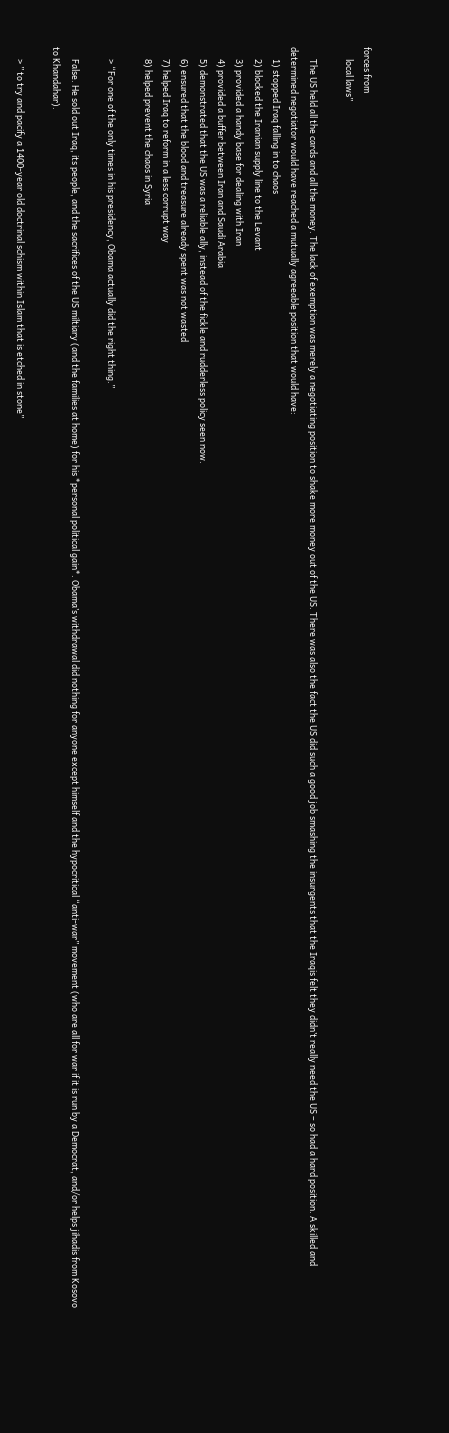forces from
      local laws”

      The US held all the cards and all the money. The lack of exemption was merely a negotiating position to shake more money out of the US. There was also the fact the US did such a good job smashing the insurgents that the Iraqis felt they didn’t really need the US – so had a hard position. A skilled and determined negotiator would have reached a mutually agreeable position that would have:
      1) stopped Iraq falling in to chaos
      2) blocked the Iranian supply line to the Levant
      3) provided a handy base for dealing with Iran
      4) provided a buffer between Iran and Saudi Arabia
      5) demonstrated that the US was a reliable ally, instead of the fickle and rudderless policy seen now.
      6) ensured that the blood and treasure already spent was not wasted
      7) helped Iraq to reform in a less corrupt way
      8) helped prevent the chaos in Syria

      > “For one of the only times in his presidency, Obama actually did the right thing.”

      False. He sold out Iraq, its people, and the sacrifices of the US miltiary (and the families at home) for his *personal political gain*. Obama’s withdrawal did nothing for anyone except himself and the hypocritical “anti-war” movement (who are all for war if it is run by a Democrat, and/or helps jihadis from Kosovo to Khandahar).

      > ” to try and pacify a 1400-year old doctrinal schism within Islam that is etched in stone”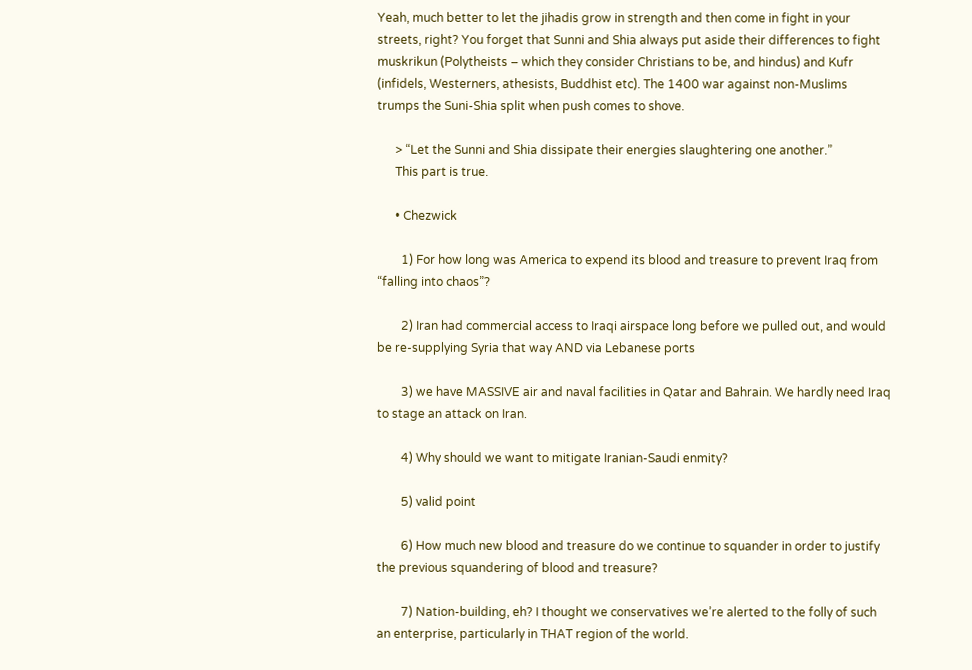Yeah, much better to let the jihadis grow in strength and then come in fight in your streets, right? You forget that Sunni and Shia always put aside their differences to fight muskrikun (Polytheists – which they consider Christians to be, and hindus) and Kufr (infidels, Westerners, athesists, Buddhist etc). The 1400 war against non-Muslims trumps the Suni-Shia split when push comes to shove.

      > “Let the Sunni and Shia dissipate their energies slaughtering one another.”
      This part is true.

      • Chezwick

        1) For how long was America to expend its blood and treasure to prevent Iraq from “falling into chaos”?

        2) Iran had commercial access to Iraqi airspace long before we pulled out, and would be re-supplying Syria that way AND via Lebanese ports

        3) we have MASSIVE air and naval facilities in Qatar and Bahrain. We hardly need Iraq to stage an attack on Iran.

        4) Why should we want to mitigate Iranian-Saudi enmity?

        5) valid point

        6) How much new blood and treasure do we continue to squander in order to justify the previous squandering of blood and treasure?

        7) Nation-building, eh? I thought we conservatives we’re alerted to the folly of such an enterprise, particularly in THAT region of the world.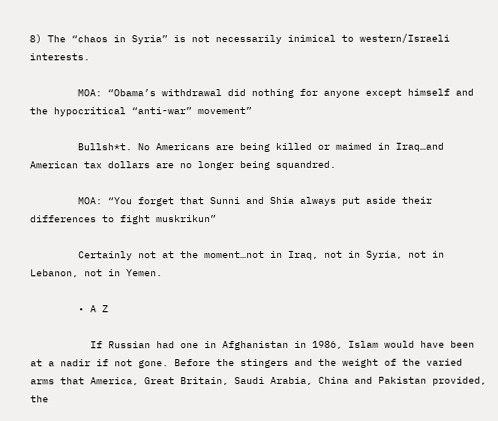8) The “chaos in Syria” is not necessarily inimical to western/Israeli interests.

        MOA: “Obama’s withdrawal did nothing for anyone except himself and the hypocritical “anti-war” movement”

        Bullsh*t. No Americans are being killed or maimed in Iraq…and American tax dollars are no longer being squandred.

        MOA: “You forget that Sunni and Shia always put aside their differences to fight muskrikun”

        Certainly not at the moment…not in Iraq, not in Syria, not in Lebanon, not in Yemen.

        • A Z

          If Russian had one in Afghanistan in 1986, Islam would have been at a nadir if not gone. Before the stingers and the weight of the varied arms that America, Great Britain, Saudi Arabia, China and Pakistan provided, the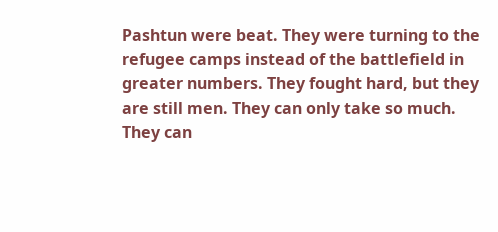Pashtun were beat. They were turning to the refugee camps instead of the battlefield in greater numbers. They fought hard, but they are still men. They can only take so much. They can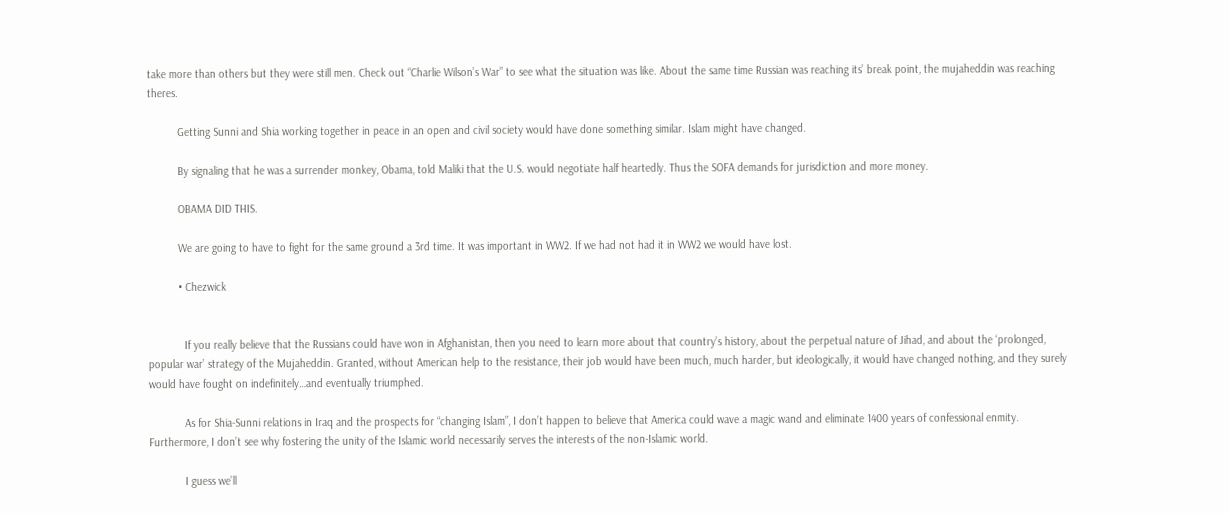take more than others but they were still men. Check out “Charlie Wilson’s War” to see what the situation was like. About the same time Russian was reaching its’ break point, the mujaheddin was reaching theres.

          Getting Sunni and Shia working together in peace in an open and civil society would have done something similar. Islam might have changed.

          By signaling that he was a surrender monkey, Obama, told Maliki that the U.S. would negotiate half heartedly. Thus the SOFA demands for jurisdiction and more money.

          OBAMA DID THIS.

          We are going to have to fight for the same ground a 3rd time. It was important in WW2. If we had not had it in WW2 we would have lost.

          • Chezwick


            If you really believe that the Russians could have won in Afghanistan, then you need to learn more about that country’s history, about the perpetual nature of Jihad, and about the ‘prolonged, popular war’ strategy of the Mujaheddin. Granted, without American help to the resistance, their job would have been much, much harder, but ideologically, it would have changed nothing, and they surely would have fought on indefinitely…and eventually triumphed.

            As for Shia-Sunni relations in Iraq and the prospects for “changing Islam”, I don’t happen to believe that America could wave a magic wand and eliminate 1400 years of confessional enmity. Furthermore, I don’t see why fostering the unity of the Islamic world necessarily serves the interests of the non-Islamic world.

            I guess we’ll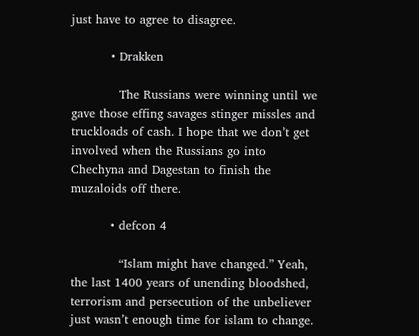just have to agree to disagree.

          • Drakken

            The Russians were winning until we gave those effing savages stinger missles and truckloads of cash. I hope that we don’t get involved when the Russians go into Chechyna and Dagestan to finish the muzaloids off there.

          • defcon 4

            “Islam might have changed.” Yeah, the last 1400 years of unending bloodshed, terrorism and persecution of the unbeliever just wasn’t enough time for islam to change.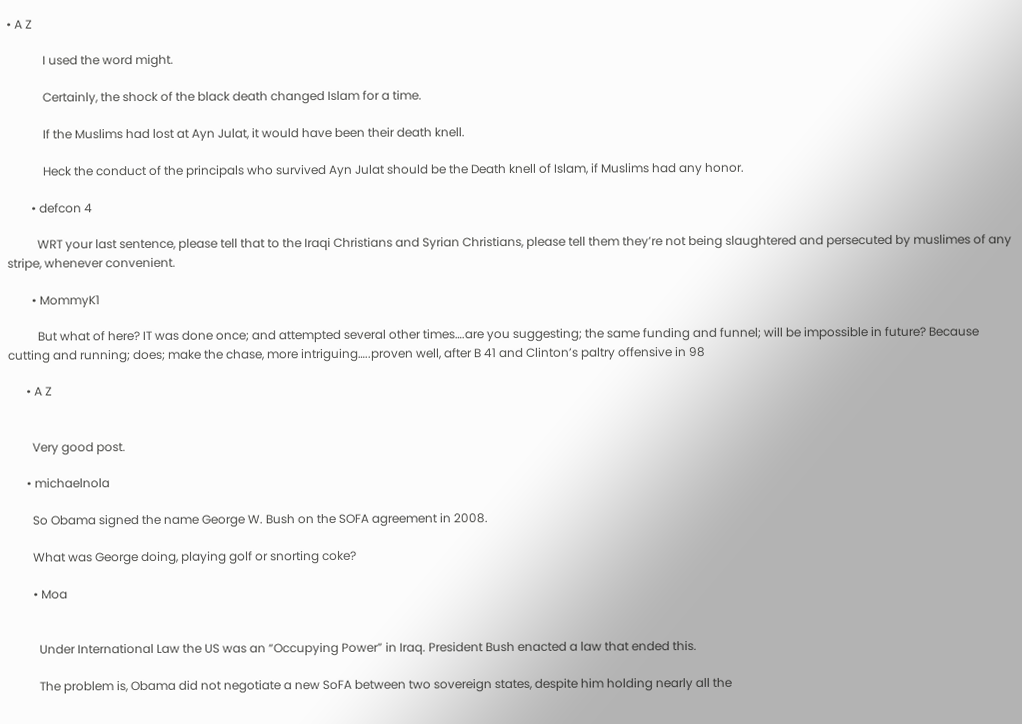• A Z

            I used the word might.

            Certainly, the shock of the black death changed Islam for a time.

            If the Muslims had lost at Ayn Julat, it would have been their death knell.

            Heck the conduct of the principals who survived Ayn Julat should be the Death knell of Islam, if Muslims had any honor.

        • defcon 4

          WRT your last sentence, please tell that to the Iraqi Christians and Syrian Christians, please tell them they’re not being slaughtered and persecuted by muslimes of any stripe, whenever convenient.

        • MommyK1

          But what of here? IT was done once; and attempted several other times….are you suggesting; the same funding and funnel; will be impossible in future? Because cutting and running; does; make the chase, more intriguing…..proven well, after B 41 and Clinton’s paltry offensive in 98

      • A Z


        Very good post.

      • michaelnola

        So Obama signed the name George W. Bush on the SOFA agreement in 2008.

        What was George doing, playing golf or snorting coke?

        • Moa


          Under International Law the US was an “Occupying Power” in Iraq. President Bush enacted a law that ended this.

          The problem is, Obama did not negotiate a new SoFA between two sovereign states, despite him holding nearly all the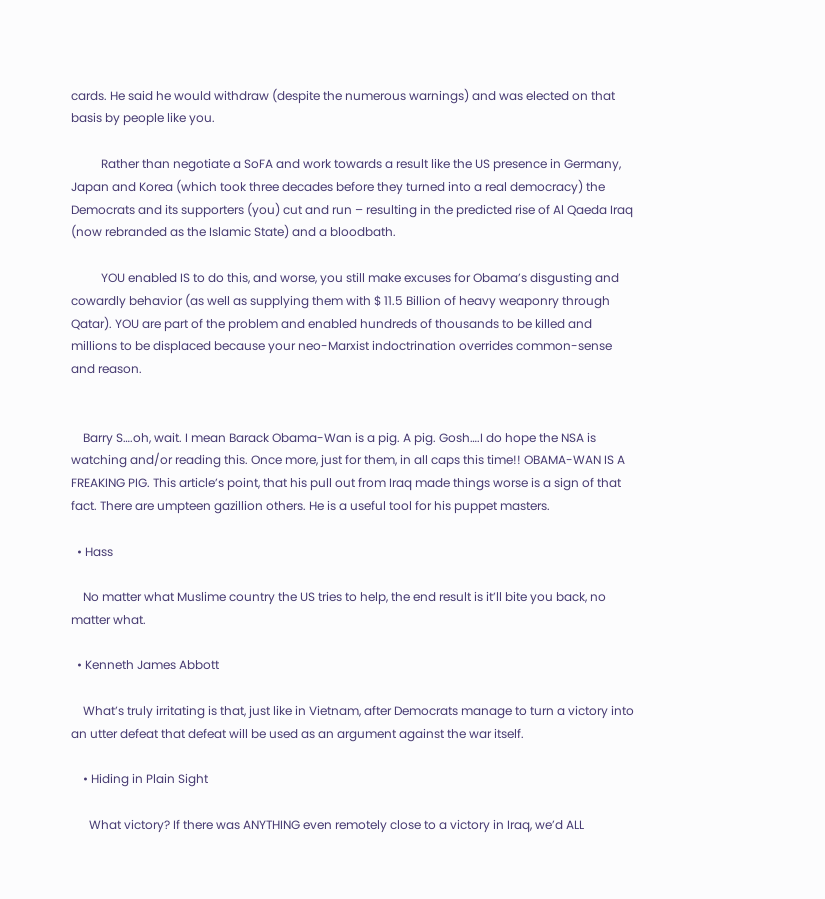cards. He said he would withdraw (despite the numerous warnings) and was elected on that basis by people like you.

          Rather than negotiate a SoFA and work towards a result like the US presence in Germany, Japan and Korea (which took three decades before they turned into a real democracy) the Democrats and its supporters (you) cut and run – resulting in the predicted rise of Al Qaeda Iraq (now rebranded as the Islamic State) and a bloodbath.

          YOU enabled IS to do this, and worse, you still make excuses for Obama’s disgusting and cowardly behavior (as well as supplying them with $ 11.5 Billion of heavy weaponry through Qatar). YOU are part of the problem and enabled hundreds of thousands to be killed and millions to be displaced because your neo-Marxist indoctrination overrides common-sense and reason.


    Barry S….oh, wait. I mean Barack Obama-Wan is a pig. A pig. Gosh….I do hope the NSA is watching and/or reading this. Once more, just for them, in all caps this time!! OBAMA-WAN IS A FREAKING PIG. This article’s point, that his pull out from Iraq made things worse is a sign of that fact. There are umpteen gazillion others. He is a useful tool for his puppet masters.

  • Hass

    No matter what Muslime country the US tries to help, the end result is it’ll bite you back, no matter what.

  • Kenneth James Abbott

    What’s truly irritating is that, just like in Vietnam, after Democrats manage to turn a victory into an utter defeat that defeat will be used as an argument against the war itself.

    • Hiding in Plain Sight

      What victory? If there was ANYTHING even remotely close to a victory in Iraq, we’d ALL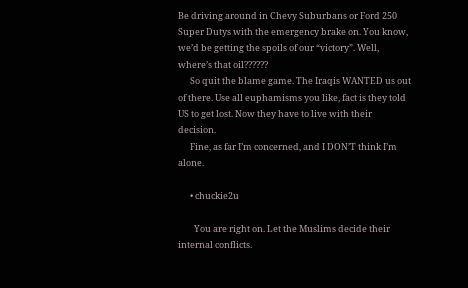Be driving around in Chevy Suburbans or Ford 250 Super Dutys with the emergency brake on. You know, we’d be getting the spoils of our “victory”. Well, where’s that oil??????
      So quit the blame game. The Iraqis WANTED us out of there. Use all euphamisms you like, fact is they told US to get lost. Now they have to live with their decision.
      Fine, as far I’m concerned, and I DON’T think I’m alone.

      • chuckie2u

        You are right on. Let the Muslims decide their internal conflicts.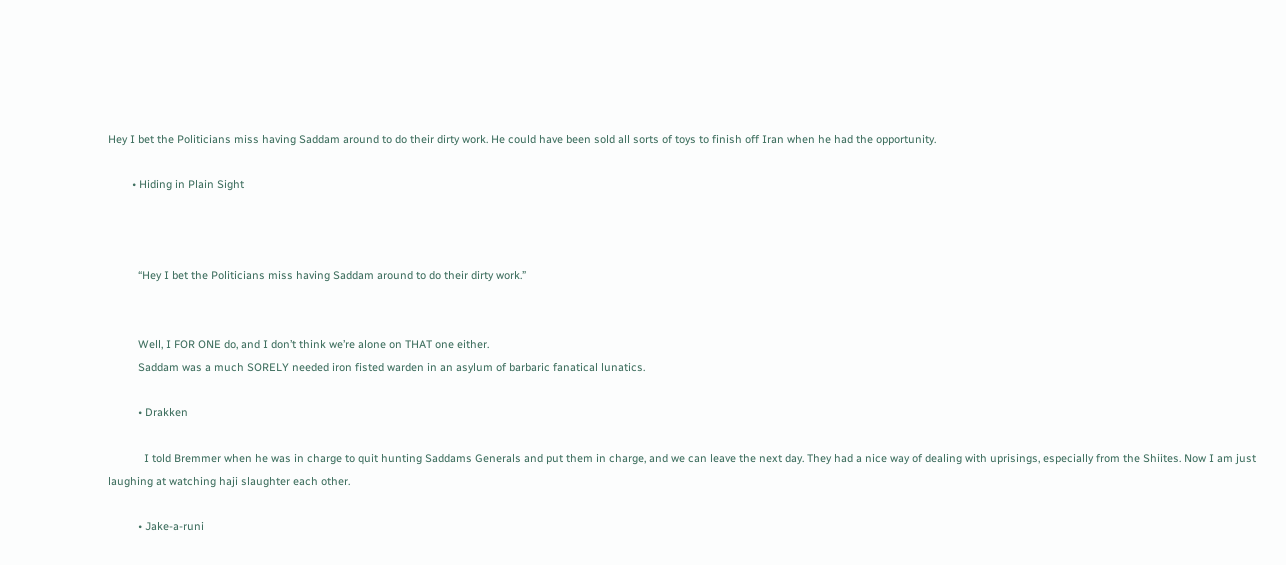Hey I bet the Politicians miss having Saddam around to do their dirty work. He could have been sold all sorts of toys to finish off Iran when he had the opportunity.

        • Hiding in Plain Sight



          “Hey I bet the Politicians miss having Saddam around to do their dirty work.”


          Well, I FOR ONE do, and I don’t think we’re alone on THAT one either.
          Saddam was a much SORELY needed iron fisted warden in an asylum of barbaric fanatical lunatics.

          • Drakken

            I told Bremmer when he was in charge to quit hunting Saddams Generals and put them in charge, and we can leave the next day. They had a nice way of dealing with uprisings, especially from the Shiites. Now I am just laughing at watching haji slaughter each other.

          • Jake-a-runi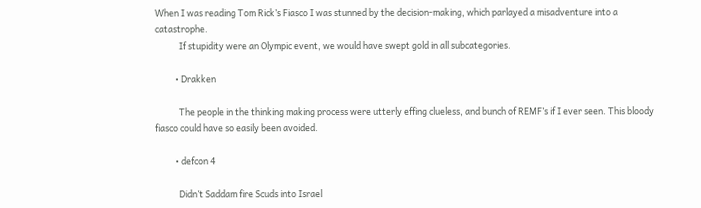When I was reading Tom Rick’s Fiasco I was stunned by the decision-making, which parlayed a misadventure into a catastrophe.
            If stupidity were an Olympic event, we would have swept gold in all subcategories.

          • Drakken

            The people in the thinking making process were utterly effing clueless, and bunch of REMF’s if I ever seen. This bloody fiasco could have so easily been avoided.

          • defcon 4

            Didn’t Saddam fire Scuds into Israel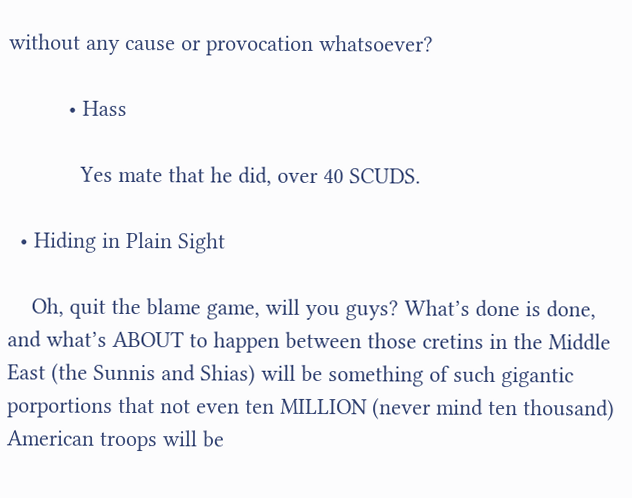without any cause or provocation whatsoever?

          • Hass

            Yes mate that he did, over 40 SCUDS.

  • Hiding in Plain Sight

    Oh, quit the blame game, will you guys? What’s done is done, and what’s ABOUT to happen between those cretins in the Middle East (the Sunnis and Shias) will be something of such gigantic porportions that not even ten MILLION (never mind ten thousand) American troops will be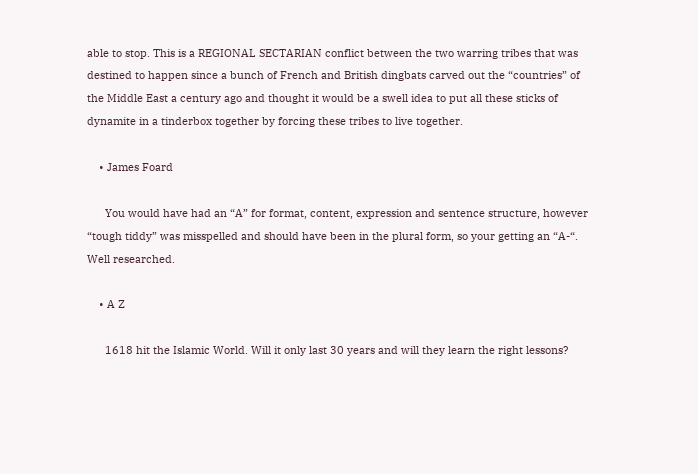able to stop. This is a REGIONAL SECTARIAN conflict between the two warring tribes that was destined to happen since a bunch of French and British dingbats carved out the “countries” of the Middle East a century ago and thought it would be a swell idea to put all these sticks of dynamite in a tinderbox together by forcing these tribes to live together.

    • James Foard

      You would have had an “A” for format, content, expression and sentence structure, however “tough tiddy” was misspelled and should have been in the plural form, so your getting an “A-“. Well researched.

    • A Z

      1618 hit the Islamic World. Will it only last 30 years and will they learn the right lessons?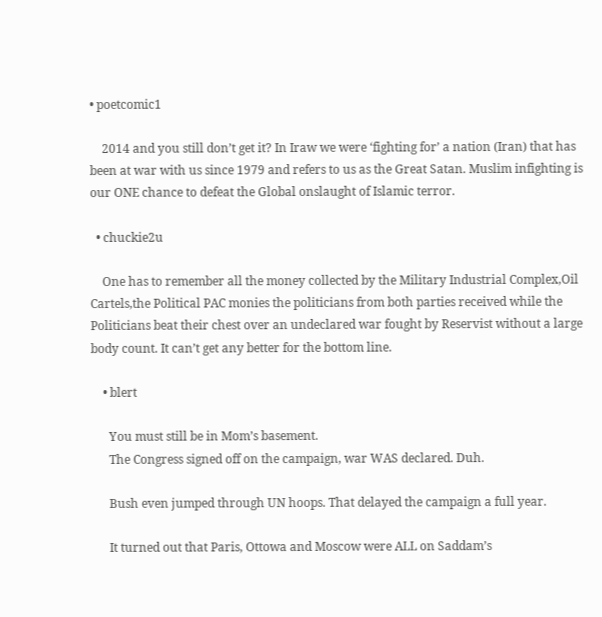• poetcomic1

    2014 and you still don’t get it? In Iraw we were ‘fighting for’ a nation (Iran) that has been at war with us since 1979 and refers to us as the Great Satan. Muslim infighting is our ONE chance to defeat the Global onslaught of Islamic terror.

  • chuckie2u

    One has to remember all the money collected by the Military Industrial Complex,Oil Cartels,the Political PAC monies the politicians from both parties received while the Politicians beat their chest over an undeclared war fought by Reservist without a large body count. It can’t get any better for the bottom line.

    • blert

      You must still be in Mom’s basement.
      The Congress signed off on the campaign, war WAS declared. Duh.

      Bush even jumped through UN hoops. That delayed the campaign a full year.

      It turned out that Paris, Ottowa and Moscow were ALL on Saddam’s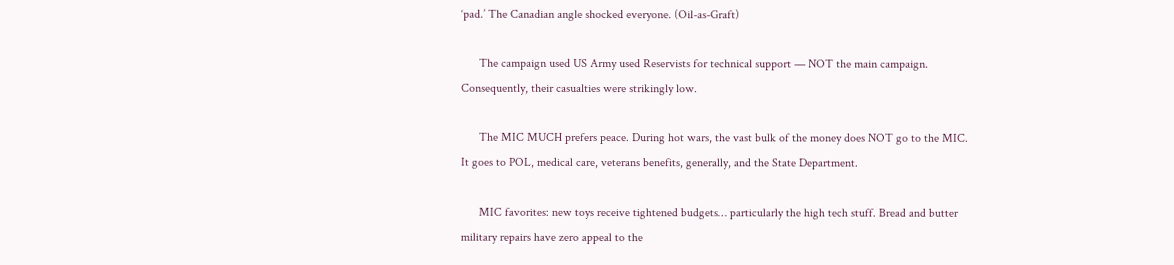‘pad.’ The Canadian angle shocked everyone. (Oil-as-Graft)

      The campaign used US Army used Reservists for technical support — NOT the main campaign. Consequently, their casualties were strikingly low.

      The MIC MUCH prefers peace. During hot wars, the vast bulk of the money does NOT go to the MIC. It goes to POL, medical care, veterans benefits, generally, and the State Department.

      MIC favorites: new toys receive tightened budgets… particularly the high tech stuff. Bread and butter military repairs have zero appeal to the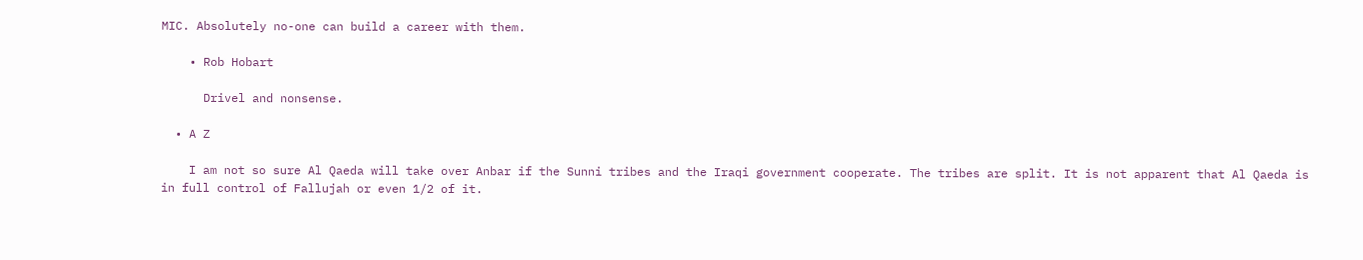MIC. Absolutely no-one can build a career with them.

    • Rob Hobart

      Drivel and nonsense.

  • A Z

    I am not so sure Al Qaeda will take over Anbar if the Sunni tribes and the Iraqi government cooperate. The tribes are split. It is not apparent that Al Qaeda is in full control of Fallujah or even 1/2 of it.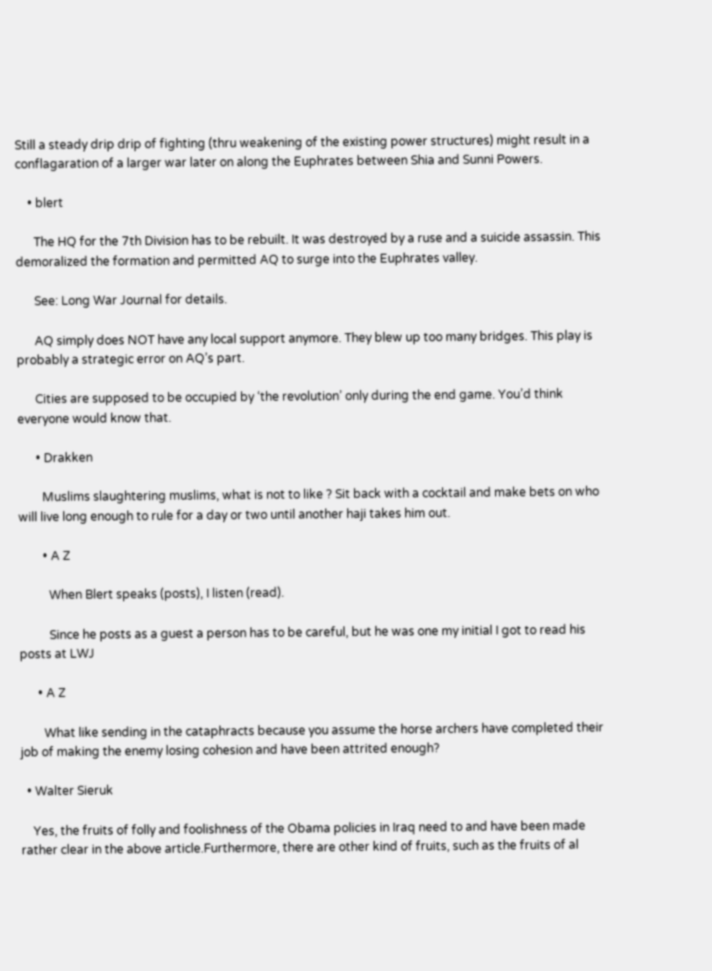Still a steady drip drip of fighting (thru weakening of the existing power structures) might result in a conflagaration of a larger war later on along the Euphrates between Shia and Sunni Powers.

    • blert

      The HQ for the 7th Division has to be rebuilt. It was destroyed by a ruse and a suicide assassin. This demoralized the formation and permitted AQ to surge into the Euphrates valley.

      See: Long War Journal for details.

      AQ simply does NOT have any local support anymore. They blew up too many bridges. This play is probably a strategic error on AQ’s part.

      Cities are supposed to be occupied by ‘the revolution’ only during the end game. You’d think everyone would know that.

      • Drakken

        Muslims slaughtering muslims, what is not to like ? Sit back with a cocktail and make bets on who will live long enough to rule for a day or two until another haji takes him out.

        • A Z

          When Blert speaks (posts), I listen (read).

          Since he posts as a guest a person has to be careful, but he was one my initial I got to read his posts at LWJ

      • A Z

        What like sending in the cataphracts because you assume the horse archers have completed their job of making the enemy losing cohesion and have been attrited enough?

  • Walter Sieruk

    Yes, the fruits of folly and foolishness of the Obama policies in Iraq need to and have been made rather clear in the above article.Furthermore, there are other kind of fruits, such as the fruits of al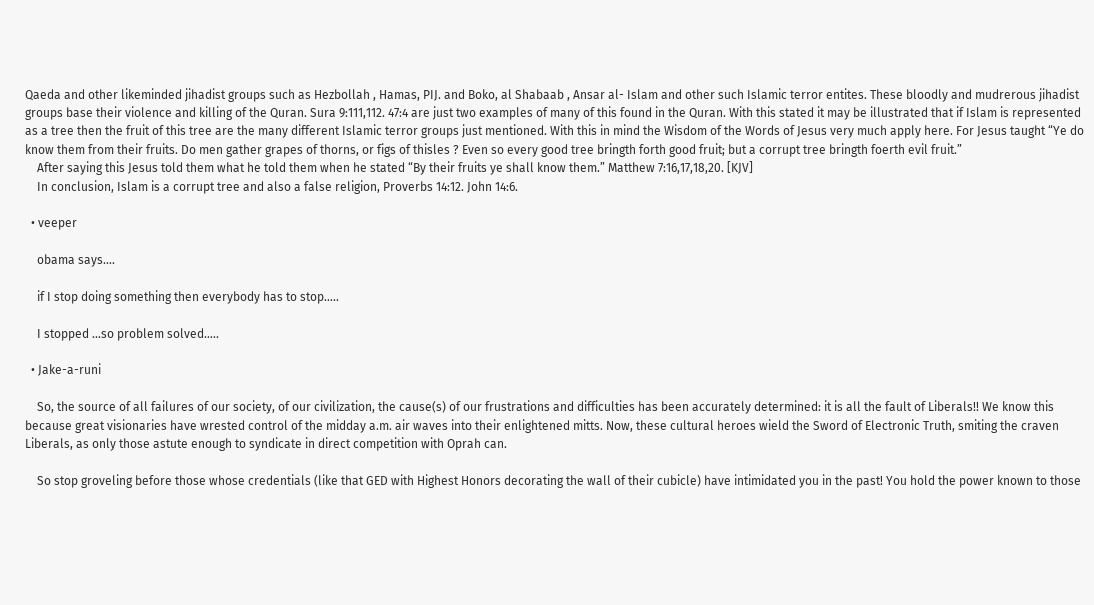Qaeda and other likeminded jihadist groups such as Hezbollah , Hamas, PIJ. and Boko, al Shabaab , Ansar al- Islam and other such Islamic terror entites. These bloodly and mudrerous jihadist groups base their violence and killing of the Quran. Sura 9:111,112. 47:4 are just two examples of many of this found in the Quran. With this stated it may be illustrated that if Islam is represented as a tree then the fruit of this tree are the many different Islamic terror groups just mentioned. With this in mind the Wisdom of the Words of Jesus very much apply here. For Jesus taught “Ye do know them from their fruits. Do men gather grapes of thorns, or figs of thisles ? Even so every good tree bringth forth good fruit; but a corrupt tree bringth foerth evil fruit.”
    After saying this Jesus told them what he told them when he stated “By their fruits ye shall know them.” Matthew 7:16,17,18,20. [KJV]
    In conclusion, Islam is a corrupt tree and also a false religion, Proverbs 14:12. John 14:6.

  • veeper

    obama says….

    if I stop doing something then everybody has to stop…..

    I stopped …so problem solved…..

  • Jake-a-runi

    So, the source of all failures of our society, of our civilization, the cause(s) of our frustrations and difficulties has been accurately determined: it is all the fault of Liberals!! We know this because great visionaries have wrested control of the midday a.m. air waves into their enlightened mitts. Now, these cultural heroes wield the Sword of Electronic Truth, smiting the craven Liberals, as only those astute enough to syndicate in direct competition with Oprah can.

    So stop groveling before those whose credentials (like that GED with Highest Honors decorating the wall of their cubicle) have intimidated you in the past! You hold the power known to those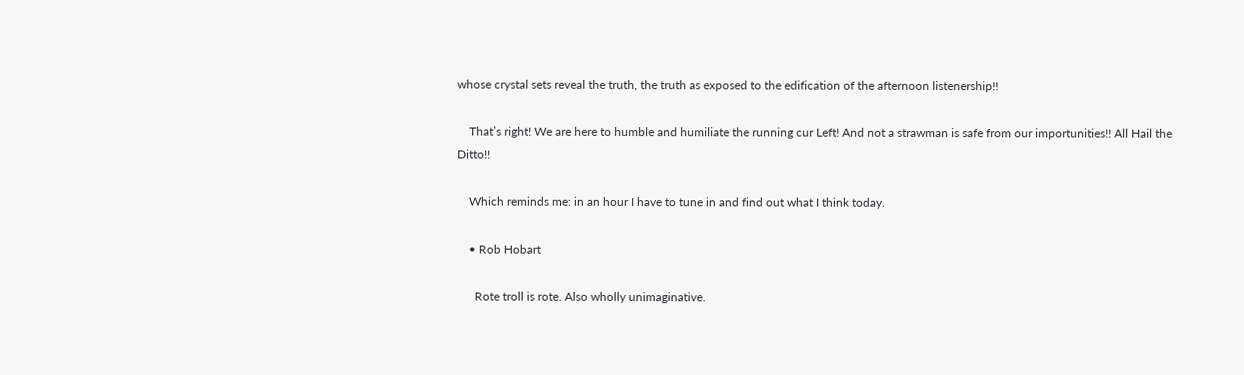whose crystal sets reveal the truth, the truth as exposed to the edification of the afternoon listenership!!

    That’s right! We are here to humble and humiliate the running cur Left! And not a strawman is safe from our importunities!! All Hail the Ditto!!

    Which reminds me: in an hour I have to tune in and find out what I think today.

    • Rob Hobart

      Rote troll is rote. Also wholly unimaginative.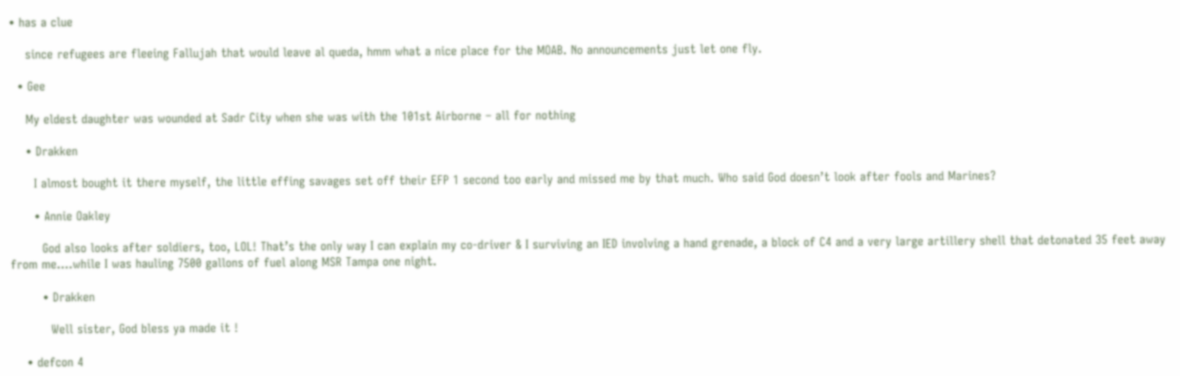• has a clue

    since refugees are fleeing Fallujah that would leave al queda, hmm what a nice place for the MOAB. No announcements just let one fly.

  • Gee

    My eldest daughter was wounded at Sadr City when she was with the 101st Airborne – all for nothing

    • Drakken

      I almost bought it there myself, the little effing savages set off their EFP 1 second too early and missed me by that much. Who said God doesn’t look after fools and Marines?

      • Annie Oakley

        God also looks after soldiers, too, LOL! That’s the only way I can explain my co-driver & I surviving an IED involving a hand grenade, a block of C4 and a very large artillery shell that detonated 35 feet away from me….while I was hauling 7500 gallons of fuel along MSR Tampa one night.

        • Drakken

          Well sister, God bless ya made it !

    • defcon 4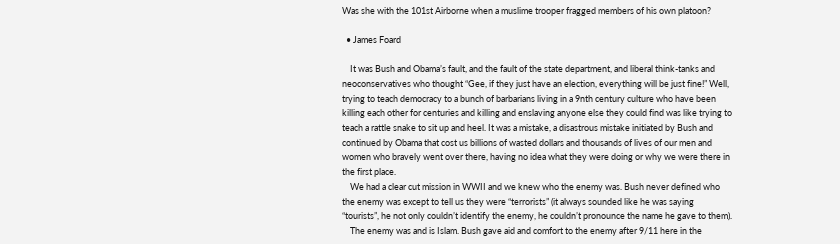Was she with the 101st Airborne when a muslime trooper fragged members of his own platoon?

  • James Foard

    It was Bush and Obama’s fault, and the fault of the state department, and liberal think-tanks and neoconservatives who thought “Gee, if they just have an election, everything will be just fine!” Well, trying to teach democracy to a bunch of barbarians living in a 9nth century culture who have been killing each other for centuries and killing and enslaving anyone else they could find was like trying to teach a rattle snake to sit up and heel. It was a mistake, a disastrous mistake initiated by Bush and continued by Obama that cost us billions of wasted dollars and thousands of lives of our men and women who bravely went over there, having no idea what they were doing or why we were there in the first place.
    We had a clear cut mission in WWII and we knew who the enemy was. Bush never defined who the enemy was except to tell us they were “terrorists” (it always sounded like he was saying “tourists”, he not only couldn’t identify the enemy, he couldn’t pronounce the name he gave to them).
    The enemy was and is Islam. Bush gave aid and comfort to the enemy after 9/11 here in the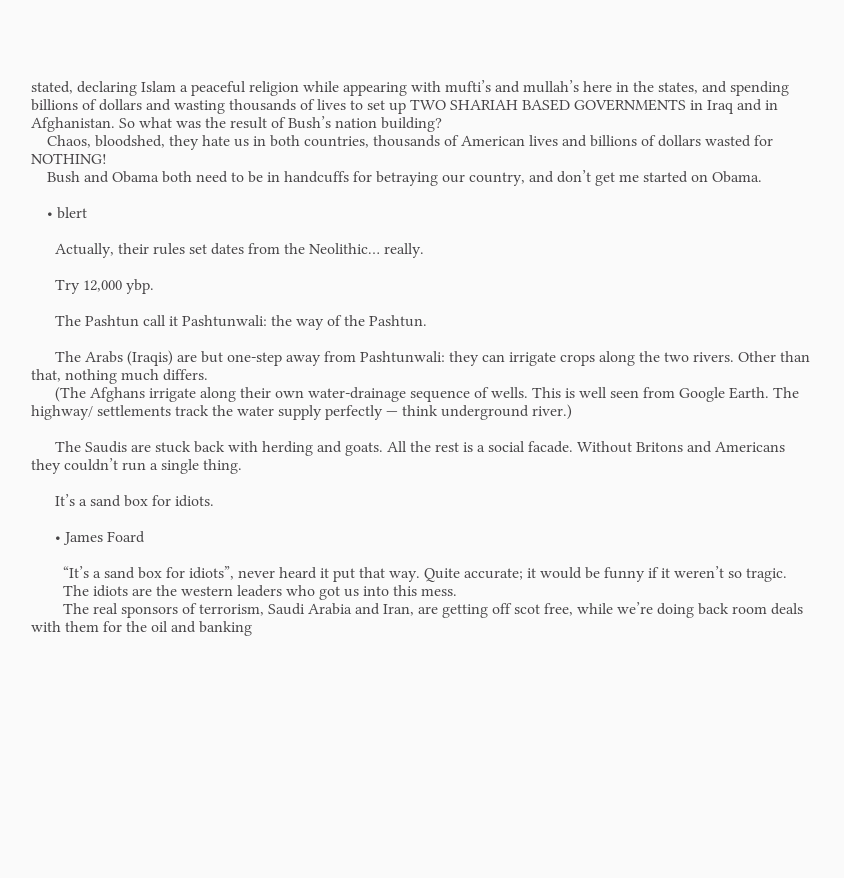stated, declaring Islam a peaceful religion while appearing with mufti’s and mullah’s here in the states, and spending billions of dollars and wasting thousands of lives to set up TWO SHARIAH BASED GOVERNMENTS in Iraq and in Afghanistan. So what was the result of Bush’s nation building?
    Chaos, bloodshed, they hate us in both countries, thousands of American lives and billions of dollars wasted for NOTHING!
    Bush and Obama both need to be in handcuffs for betraying our country, and don’t get me started on Obama.

    • blert

      Actually, their rules set dates from the Neolithic… really.

      Try 12,000 ybp.

      The Pashtun call it Pashtunwali: the way of the Pashtun.

      The Arabs (Iraqis) are but one-step away from Pashtunwali: they can irrigate crops along the two rivers. Other than that, nothing much differs.
      (The Afghans irrigate along their own water-drainage sequence of wells. This is well seen from Google Earth. The highway/ settlements track the water supply perfectly — think underground river.)

      The Saudis are stuck back with herding and goats. All the rest is a social facade. Without Britons and Americans they couldn’t run a single thing.

      It’s a sand box for idiots.

      • James Foard

        “It’s a sand box for idiots”, never heard it put that way. Quite accurate; it would be funny if it weren’t so tragic.
        The idiots are the western leaders who got us into this mess.
        The real sponsors of terrorism, Saudi Arabia and Iran, are getting off scot free, while we’re doing back room deals with them for the oil and banking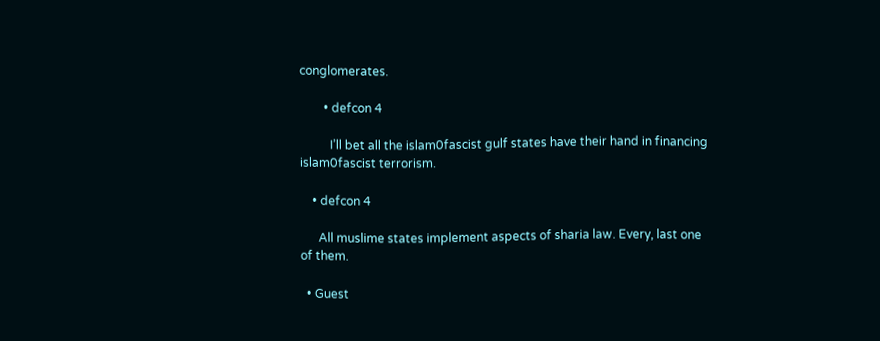conglomerates.

        • defcon 4

          I’ll bet all the islam0fascist gulf states have their hand in financing islam0fascist terrorism.

    • defcon 4

      All muslime states implement aspects of sharia law. Every, last one of them.

  • Guest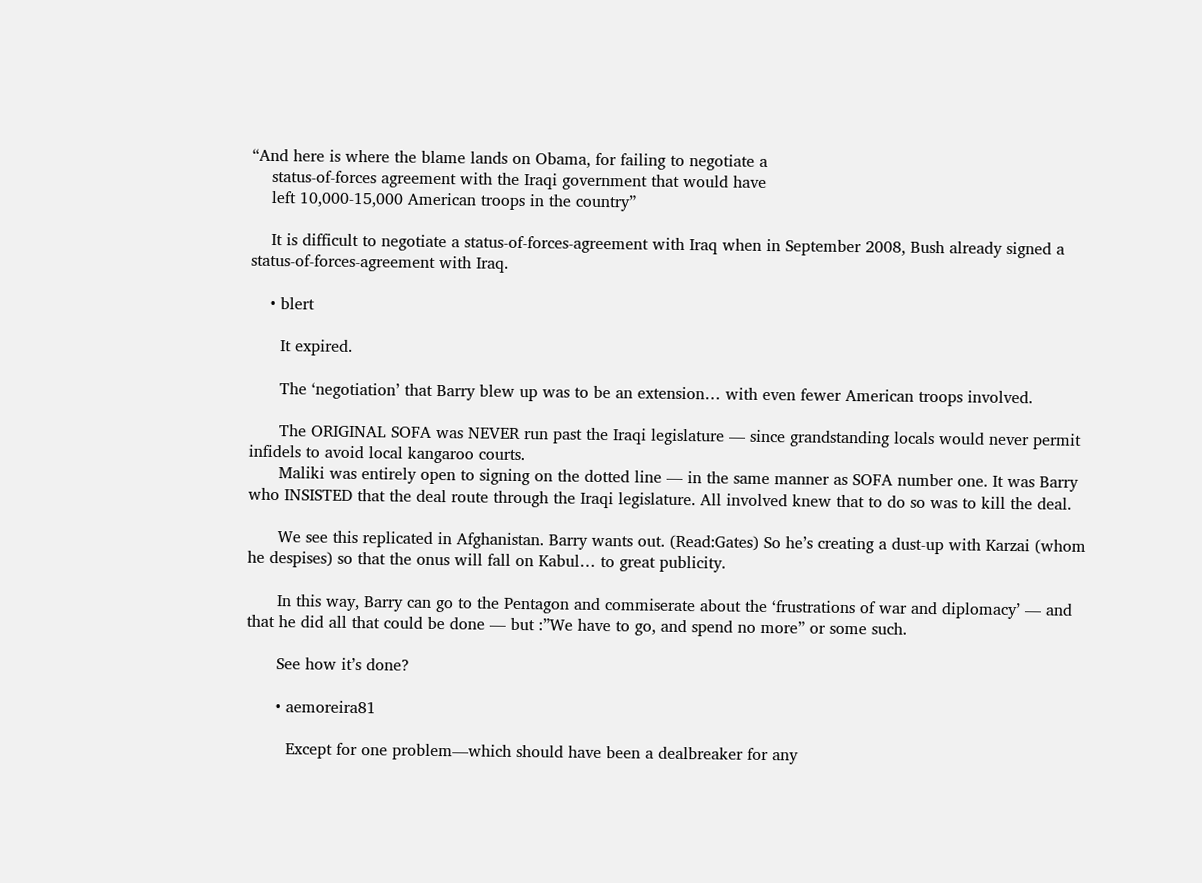“And here is where the blame lands on Obama, for failing to negotiate a
    status-of-forces agreement with the Iraqi government that would have
    left 10,000-15,000 American troops in the country”

    It is difficult to negotiate a status-of-forces-agreement with Iraq when in September 2008, Bush already signed a status-of-forces-agreement with Iraq.

    • blert

      It expired.

      The ‘negotiation’ that Barry blew up was to be an extension… with even fewer American troops involved.

      The ORIGINAL SOFA was NEVER run past the Iraqi legislature — since grandstanding locals would never permit infidels to avoid local kangaroo courts.
      Maliki was entirely open to signing on the dotted line — in the same manner as SOFA number one. It was Barry who INSISTED that the deal route through the Iraqi legislature. All involved knew that to do so was to kill the deal.

      We see this replicated in Afghanistan. Barry wants out. (Read:Gates) So he’s creating a dust-up with Karzai (whom he despises) so that the onus will fall on Kabul… to great publicity.

      In this way, Barry can go to the Pentagon and commiserate about the ‘frustrations of war and diplomacy’ — and that he did all that could be done — but :”We have to go, and spend no more” or some such.

      See how it’s done?

      • aemoreira81

        Except for one problem—which should have been a dealbreaker for any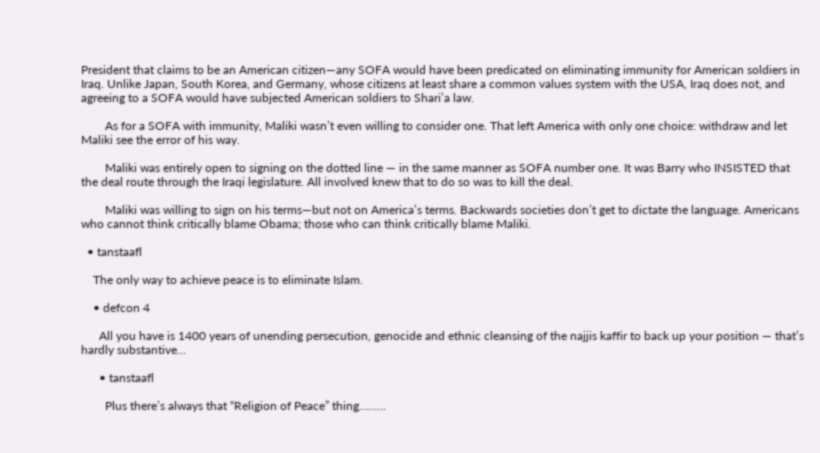President that claims to be an American citizen—any SOFA would have been predicated on eliminating immunity for American soldiers in Iraq. Unlike Japan, South Korea, and Germany, whose citizens at least share a common values system with the USA, Iraq does not, and agreeing to a SOFA would have subjected American soldiers to Shari’a law.

        As for a SOFA with immunity, Maliki wasn’t even willing to consider one. That left America with only one choice: withdraw and let Maliki see the error of his way.

        Maliki was entirely open to signing on the dotted line — in the same manner as SOFA number one. It was Barry who INSISTED that the deal route through the Iraqi legislature. All involved knew that to do so was to kill the deal.

        Maliki was willing to sign on his terms—but not on America’s terms. Backwards societies don’t get to dictate the language. Americans who cannot think critically blame Obama; those who can think critically blame Maliki.

  • tanstaafl

    The only way to achieve peace is to eliminate Islam.

    • defcon 4

      All you have is 1400 years of unending persecution, genocide and ethnic cleansing of the najjis kaffir to back up your position — that’s hardly substantive…

      • tanstaafl

        Plus there’s always that “Religion of Peace” thing………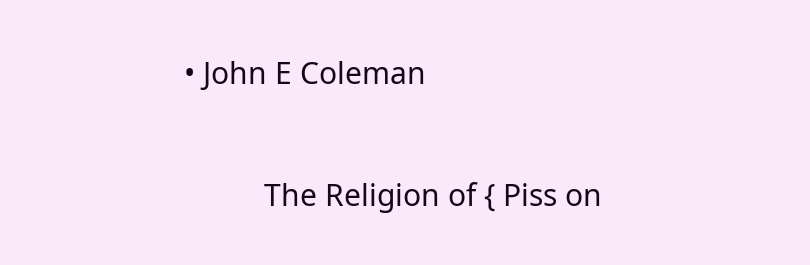• John E Coleman

          The Religion of { Piss on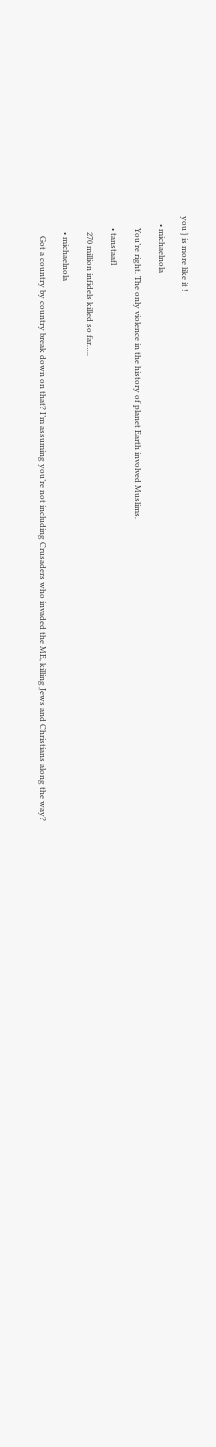you } is more like it !

    • michaelnola

      You’re right. The only violence in the history of planet Earth involved Muslims.

      • tanstaafl

        270 million infidels killed so far…..

        • michaelnola

          Got a country by country break down on that? I’m assuming you’re not including Crusaders who invaded the ME, killing Jews and Christians along the way?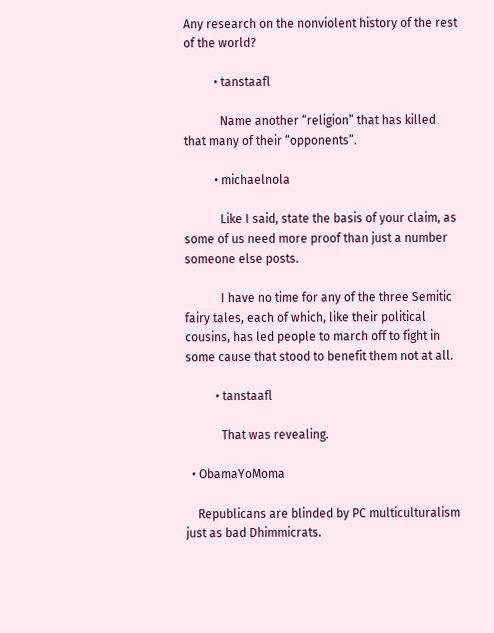Any research on the nonviolent history of the rest of the world?

          • tanstaafl

            Name another “religion” that has killed that many of their “opponents”.

          • michaelnola

            Like I said, state the basis of your claim, as some of us need more proof than just a number someone else posts.

            I have no time for any of the three Semitic fairy tales, each of which, like their political cousins, has led people to march off to fight in some cause that stood to benefit them not at all.

          • tanstaafl

            That was revealing.

  • ObamaYoMoma

    Republicans are blinded by PC multiculturalism just as bad Dhimmicrats.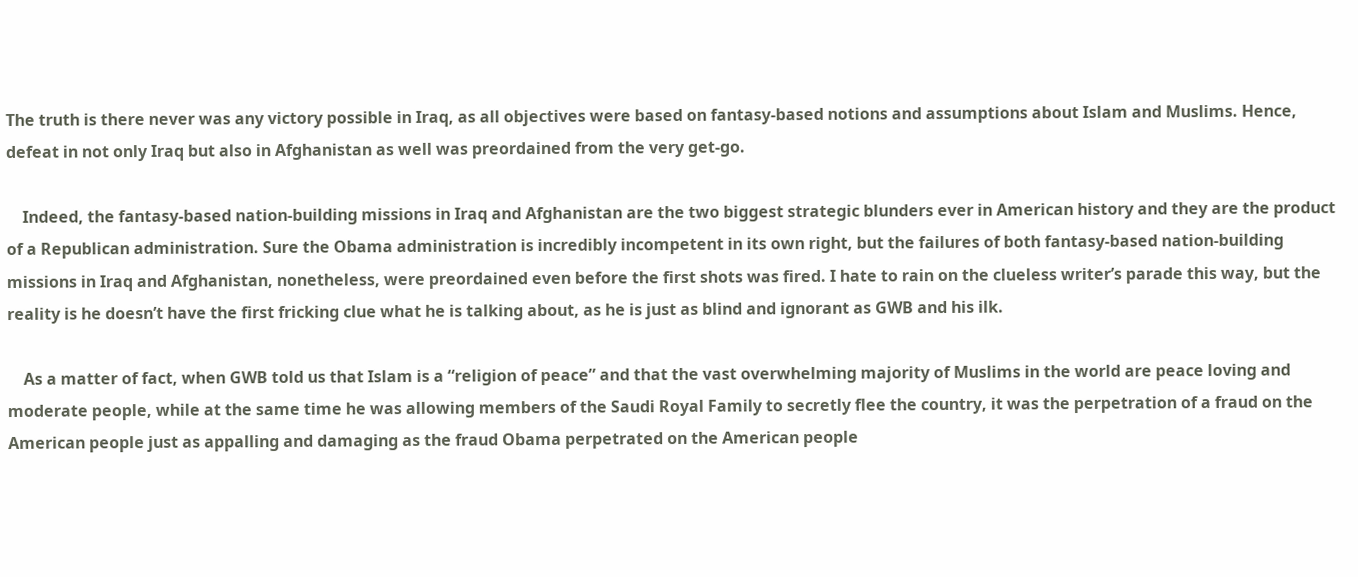The truth is there never was any victory possible in Iraq, as all objectives were based on fantasy-based notions and assumptions about Islam and Muslims. Hence, defeat in not only Iraq but also in Afghanistan as well was preordained from the very get-go.

    Indeed, the fantasy-based nation-building missions in Iraq and Afghanistan are the two biggest strategic blunders ever in American history and they are the product of a Republican administration. Sure the Obama administration is incredibly incompetent in its own right, but the failures of both fantasy-based nation-building missions in Iraq and Afghanistan, nonetheless, were preordained even before the first shots was fired. I hate to rain on the clueless writer’s parade this way, but the reality is he doesn’t have the first fricking clue what he is talking about, as he is just as blind and ignorant as GWB and his ilk.

    As a matter of fact, when GWB told us that Islam is a “religion of peace” and that the vast overwhelming majority of Muslims in the world are peace loving and moderate people, while at the same time he was allowing members of the Saudi Royal Family to secretly flee the country, it was the perpetration of a fraud on the American people just as appalling and damaging as the fraud Obama perpetrated on the American people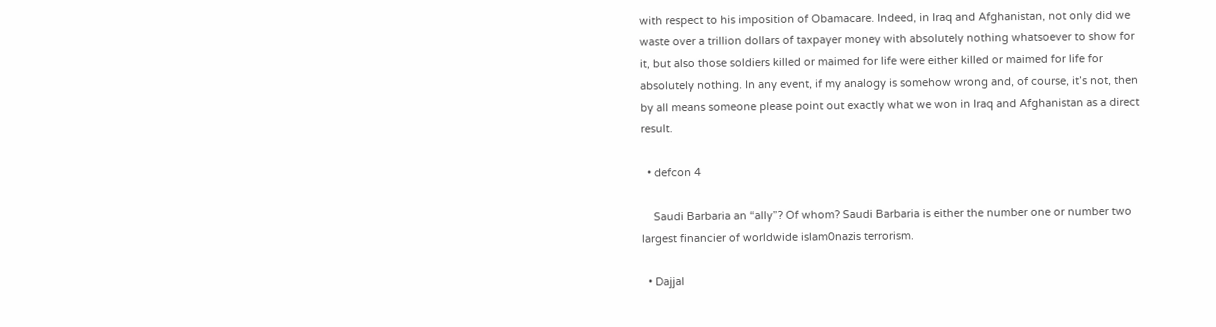with respect to his imposition of Obamacare. Indeed, in Iraq and Afghanistan, not only did we waste over a trillion dollars of taxpayer money with absolutely nothing whatsoever to show for it, but also those soldiers killed or maimed for life were either killed or maimed for life for absolutely nothing. In any event, if my analogy is somehow wrong and, of course, it’s not, then by all means someone please point out exactly what we won in Iraq and Afghanistan as a direct result.

  • defcon 4

    Saudi Barbaria an “ally”? Of whom? Saudi Barbaria is either the number one or number two largest financier of worldwide islam0nazis terrorism.

  • Dajjal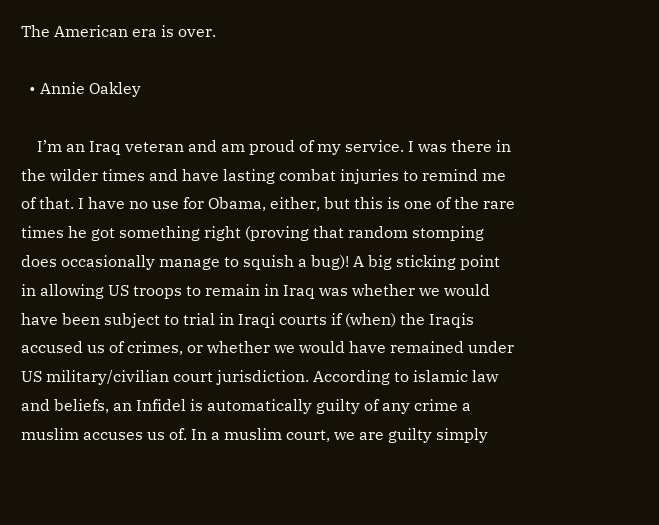The American era is over.

  • Annie Oakley

    I’m an Iraq veteran and am proud of my service. I was there in the wilder times and have lasting combat injuries to remind me of that. I have no use for Obama, either, but this is one of the rare times he got something right (proving that random stomping does occasionally manage to squish a bug)! A big sticking point in allowing US troops to remain in Iraq was whether we would have been subject to trial in Iraqi courts if (when) the Iraqis accused us of crimes, or whether we would have remained under US military/civilian court jurisdiction. According to islamic law and beliefs, an Infidel is automatically guilty of any crime a muslim accuses us of. In a muslim court, we are guilty simply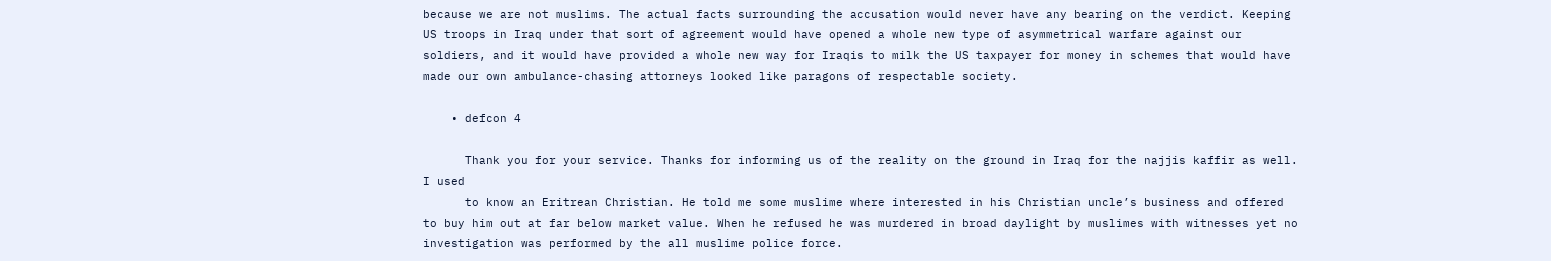because we are not muslims. The actual facts surrounding the accusation would never have any bearing on the verdict. Keeping US troops in Iraq under that sort of agreement would have opened a whole new type of asymmetrical warfare against our soldiers, and it would have provided a whole new way for Iraqis to milk the US taxpayer for money in schemes that would have made our own ambulance-chasing attorneys looked like paragons of respectable society.

    • defcon 4

      Thank you for your service. Thanks for informing us of the reality on the ground in Iraq for the najjis kaffir as well. I used
      to know an Eritrean Christian. He told me some muslime where interested in his Christian uncle’s business and offered to buy him out at far below market value. When he refused he was murdered in broad daylight by muslimes with witnesses yet no investigation was performed by the all muslime police force.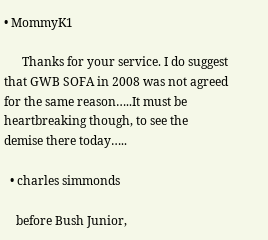• MommyK1

      Thanks for your service. I do suggest that GWB SOFA in 2008 was not agreed for the same reason…..It must be heartbreaking though, to see the demise there today…..

  • charles simmonds

    before Bush Junior,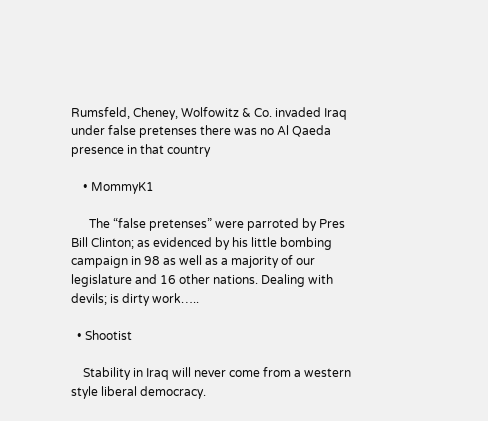Rumsfeld, Cheney, Wolfowitz & Co. invaded Iraq under false pretenses there was no Al Qaeda presence in that country

    • MommyK1

      The “false pretenses” were parroted by Pres Bill Clinton; as evidenced by his little bombing campaign in 98 as well as a majority of our legislature and 16 other nations. Dealing with devils; is dirty work…..

  • Shootist

    Stability in Iraq will never come from a western style liberal democracy.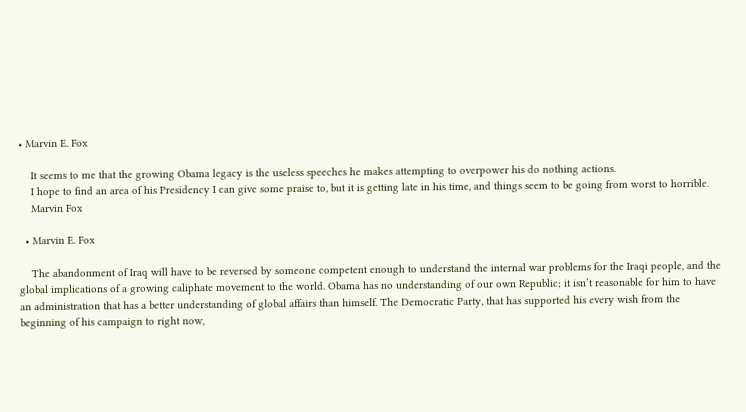• Marvin E. Fox

    It seems to me that the growing Obama legacy is the useless speeches he makes attempting to overpower his do nothing actions.
    I hope to find an area of his Presidency I can give some praise to, but it is getting late in his time, and things seem to be going from worst to horrible.
    Marvin Fox

  • Marvin E. Fox

    The abandonment of Iraq will have to be reversed by someone competent enough to understand the internal war problems for the Iraqi people, and the global implications of a growing caliphate movement to the world. Obama has no understanding of our own Republic; it isn’t reasonable for him to have an administration that has a better understanding of global affairs than himself. The Democratic Party, that has supported his every wish from the beginning of his campaign to right now,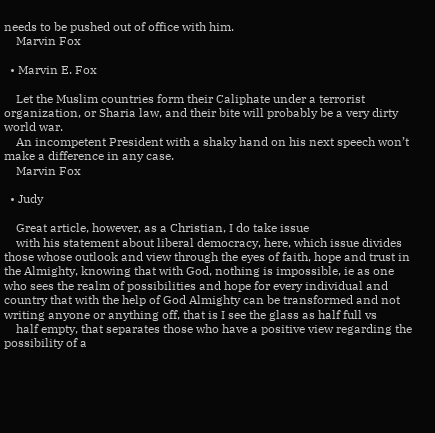needs to be pushed out of office with him.
    Marvin Fox

  • Marvin E. Fox

    Let the Muslim countries form their Caliphate under a terrorist organization, or Sharia law, and their bite will probably be a very dirty world war.
    An incompetent President with a shaky hand on his next speech won’t make a difference in any case.
    Marvin Fox

  • Judy

    Great article, however, as a Christian, I do take issue
    with his statement about liberal democracy, here, which issue divides those whose outlook and view through the eyes of faith, hope and trust in the Almighty, knowing that with God, nothing is impossible, ie as one who sees the realm of possibilities and hope for every individual and country that with the help of God Almighty can be transformed and not writing anyone or anything off, that is I see the glass as half full vs
    half empty, that separates those who have a positive view regarding the possibility of a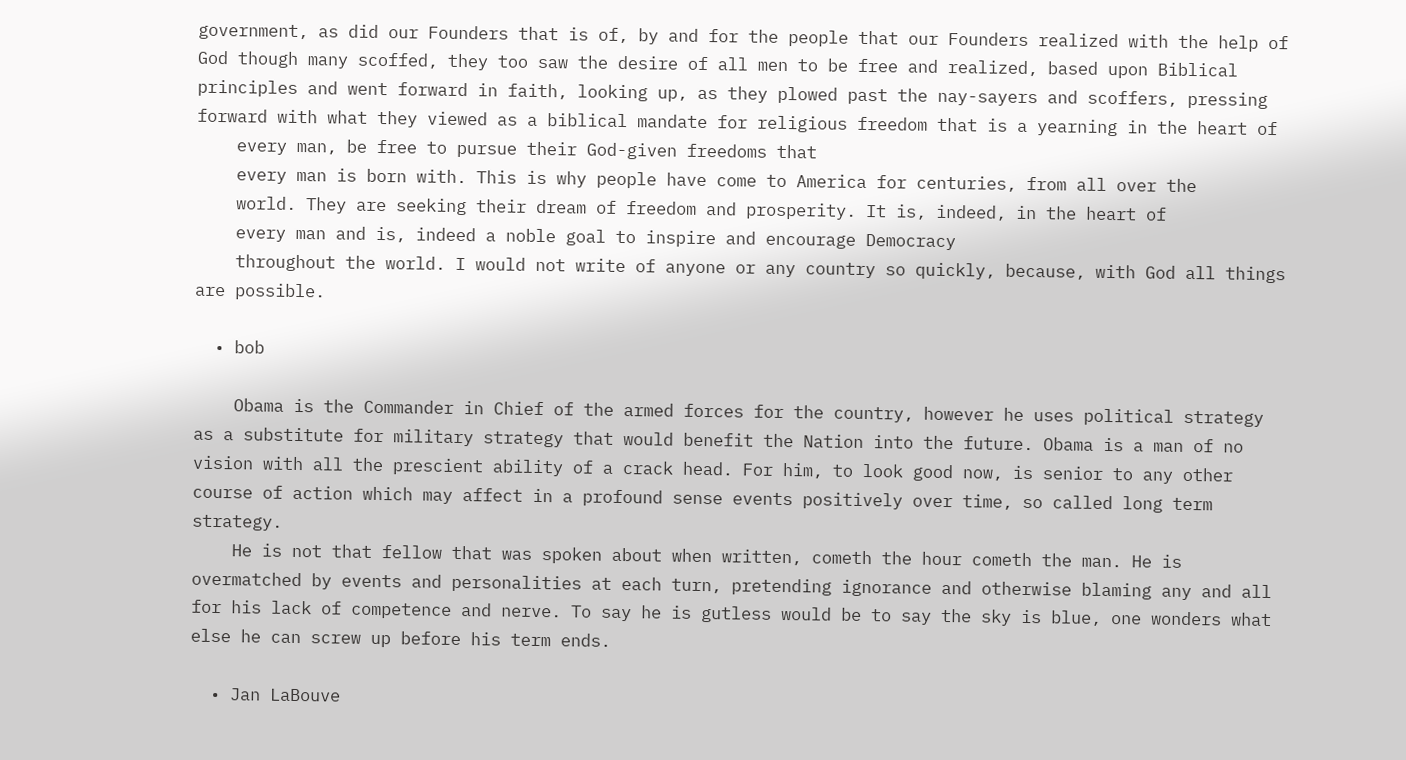government, as did our Founders that is of, by and for the people that our Founders realized with the help of God though many scoffed, they too saw the desire of all men to be free and realized, based upon Biblical principles and went forward in faith, looking up, as they plowed past the nay-sayers and scoffers, pressing forward with what they viewed as a biblical mandate for religious freedom that is a yearning in the heart of
    every man, be free to pursue their God-given freedoms that
    every man is born with. This is why people have come to America for centuries, from all over the
    world. They are seeking their dream of freedom and prosperity. It is, indeed, in the heart of
    every man and is, indeed a noble goal to inspire and encourage Democracy
    throughout the world. I would not write of anyone or any country so quickly, because, with God all things are possible.

  • bob

    Obama is the Commander in Chief of the armed forces for the country, however he uses political strategy as a substitute for military strategy that would benefit the Nation into the future. Obama is a man of no vision with all the prescient ability of a crack head. For him, to look good now, is senior to any other course of action which may affect in a profound sense events positively over time, so called long term strategy.
    He is not that fellow that was spoken about when written, cometh the hour cometh the man. He is overmatched by events and personalities at each turn, pretending ignorance and otherwise blaming any and all for his lack of competence and nerve. To say he is gutless would be to say the sky is blue, one wonders what else he can screw up before his term ends.

  • Jan LaBouve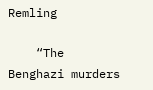Remling

    “The Benghazi murders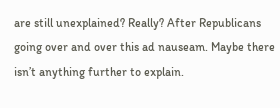are still unexplained? Really? After Republicans going over and over this ad nauseam. Maybe there isn’t anything further to explain.